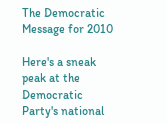The Democratic Message for 2010

Here's a sneak peak at the Democratic Party's national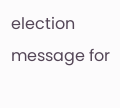election message for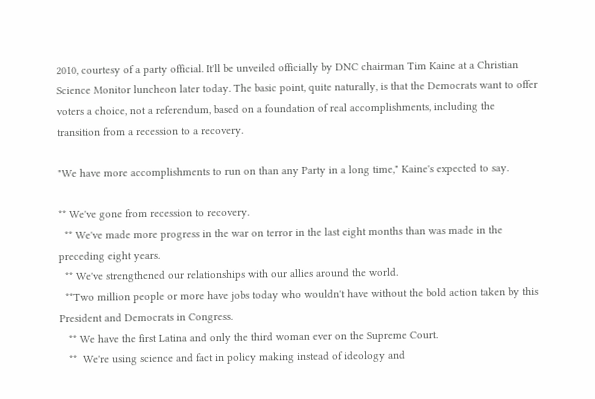2010, courtesy of a party official. It'll be unveiled officially by DNC chairman Tim Kaine at a Christian Science Monitor luncheon later today. The basic point, quite naturally, is that the Democrats want to offer voters a choice, not a referendum, based on a foundation of real accomplishments, including the transition from a recession to a recovery.

"We have more accomplishments to run on than any Party in a long time," Kaine's expected to say.

** We've gone from recession to recovery.
  ** We've made more progress in the war on terror in the last eight months than was made in the preceding eight years.
  ** We've strengthened our relationships with our allies around the world.
  **Two million people or more have jobs today who wouldn't have without the bold action taken by this President and Democrats in Congress.
   ** We have the first Latina and only the third woman ever on the Supreme Court.
   **  We're using science and fact in policy making instead of ideology and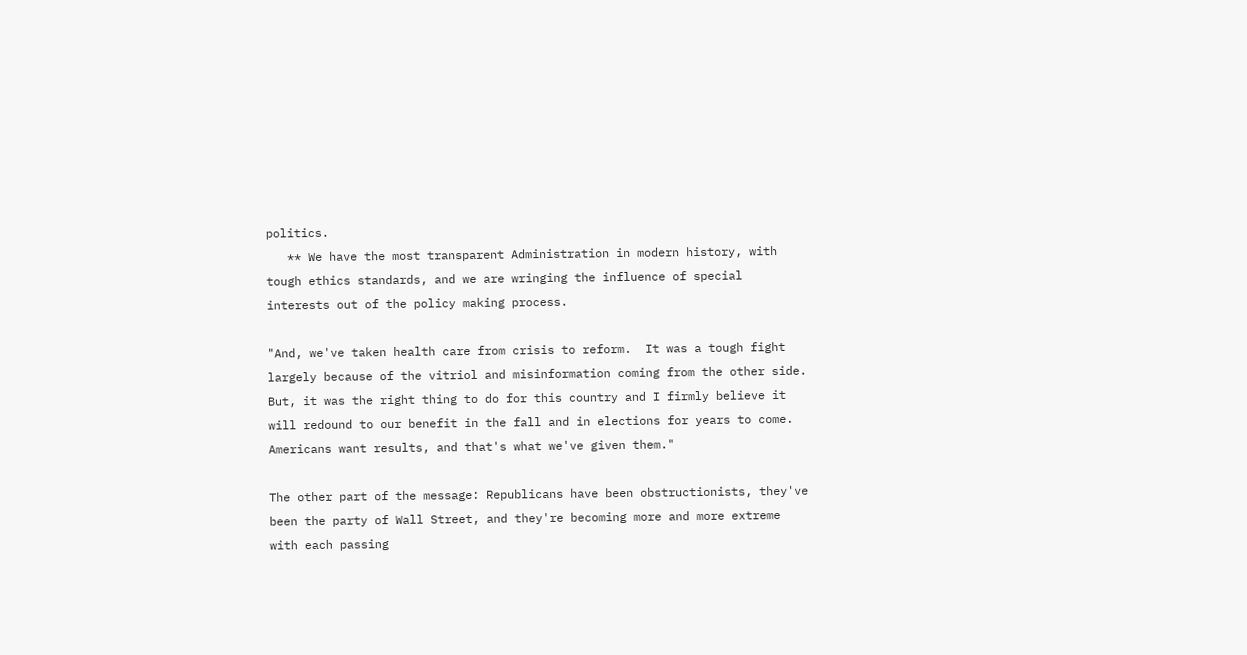politics.
   ** We have the most transparent Administration in modern history, with tough ethics standards, and we are wringing the influence of special interests out of the policy making process.

"And, we've taken health care from crisis to reform.  It was a tough fight largely because of the vitriol and misinformation coming from the other side.  But, it was the right thing to do for this country and I firmly believe it will redound to our benefit in the fall and in elections for years to come.  Americans want results, and that's what we've given them."

The other part of the message: Republicans have been obstructionists, they've been the party of Wall Street, and they're becoming more and more extreme with each passing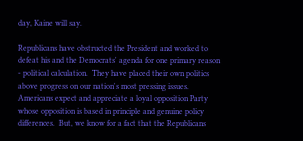day, Kaine will say.

Republicans have obstructed the President and worked to defeat his and the Democrats' agenda for one primary reason - political calculation.  They have placed their own politics above progress on our nation's most pressing issues.  Americans expect and appreciate a loyal opposition Party whose opposition is based in principle and genuine policy differences.  But, we know for a fact that the Republicans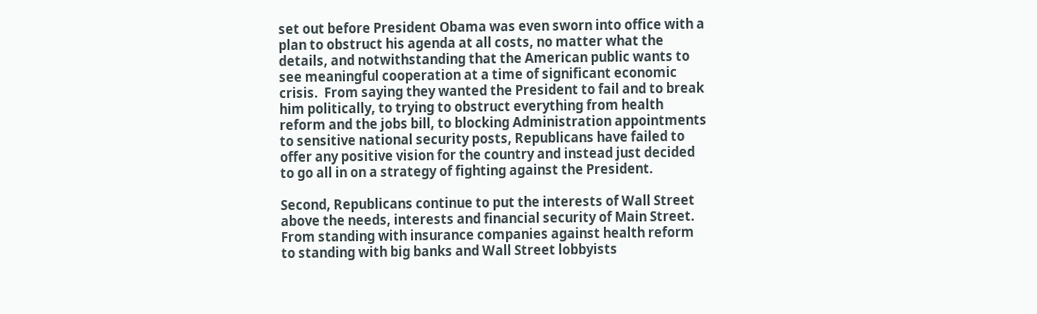set out before President Obama was even sworn into office with a plan to obstruct his agenda at all costs, no matter what the details, and notwithstanding that the American public wants to see meaningful cooperation at a time of significant economic crisis.  From saying they wanted the President to fail and to break him politically, to trying to obstruct everything from health reform and the jobs bill, to blocking Administration appointments to sensitive national security posts, Republicans have failed to offer any positive vision for the country and instead just decided to go all in on a strategy of fighting against the President.

Second, Republicans continue to put the interests of Wall Street above the needs, interests and financial security of Main Street.  From standing with insurance companies against health reform to standing with big banks and Wall Street lobbyists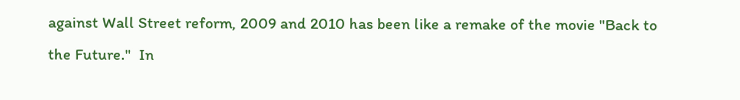against Wall Street reform, 2009 and 2010 has been like a remake of the movie "Back to the Future."  In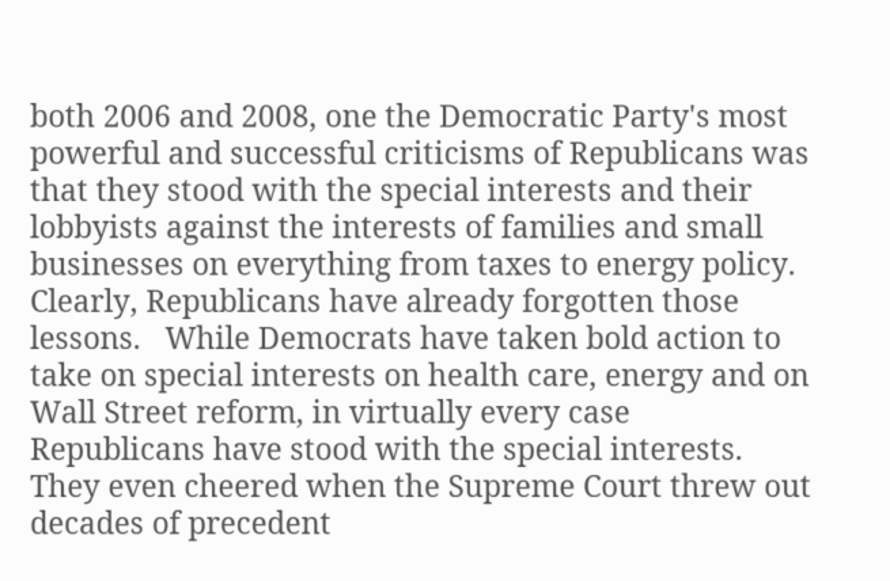both 2006 and 2008, one the Democratic Party's most powerful and successful criticisms of Republicans was that they stood with the special interests and their lobbyists against the interests of families and small businesses on everything from taxes to energy policy.   Clearly, Republicans have already forgotten those lessons.   While Democrats have taken bold action to take on special interests on health care, energy and on Wall Street reform, in virtually every case Republicans have stood with the special interests.  They even cheered when the Supreme Court threw out decades of precedent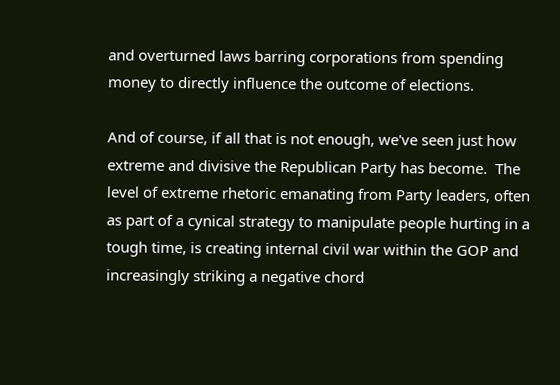and overturned laws barring corporations from spending money to directly influence the outcome of elections.

And of course, if all that is not enough, we've seen just how extreme and divisive the Republican Party has become.  The level of extreme rhetoric emanating from Party leaders, often as part of a cynical strategy to manipulate people hurting in a tough time, is creating internal civil war within the GOP and increasingly striking a negative chord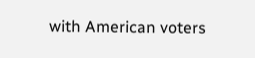with American voters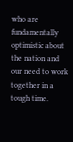who are fundamentally optimistic about the nation and our need to work together in a tough time.